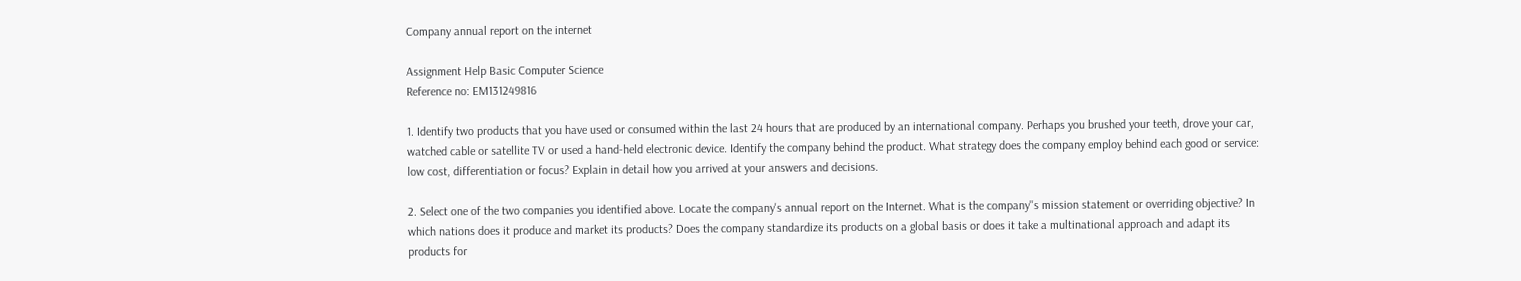Company annual report on the internet

Assignment Help Basic Computer Science
Reference no: EM131249816

1. Identify two products that you have used or consumed within the last 24 hours that are produced by an international company. Perhaps you brushed your teeth, drove your car, watched cable or satellite TV or used a hand-held electronic device. Identify the company behind the product. What strategy does the company employ behind each good or service: low cost, differentiation or focus? Explain in detail how you arrived at your answers and decisions.

2. Select one of the two companies you identified above. Locate the company's annual report on the Internet. What is the company''s mission statement or overriding objective? In which nations does it produce and market its products? Does the company standardize its products on a global basis or does it take a multinational approach and adapt its products for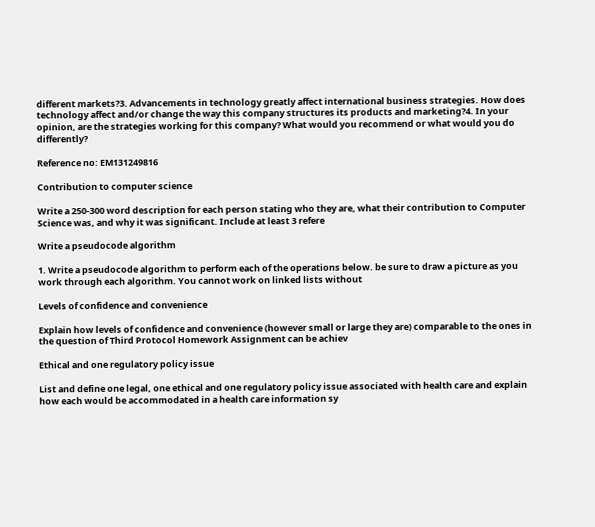different markets?3. Advancements in technology greatly affect international business strategies. How does technology affect and/or change the way this company structures its products and marketing?4. In your opinion, are the strategies working for this company? What would you recommend or what would you do differently?

Reference no: EM131249816

Contribution to computer science

Write a 250-300 word description for each person stating who they are, what their contribution to Computer Science was, and why it was significant. Include at least 3 refere

Write a pseudocode algorithm

1. Write a pseudocode algorithm to perform each of the operations below. be sure to draw a picture as you work through each algorithm. You cannot work on linked lists without

Levels of confidence and convenience

Explain how levels of confidence and convenience (however small or large they are) comparable to the ones in the question of Third Protocol Homework Assignment can be achiev

Ethical and one regulatory policy issue

List and define one legal, one ethical and one regulatory policy issue associated with health care and explain how each would be accommodated in a health care information sy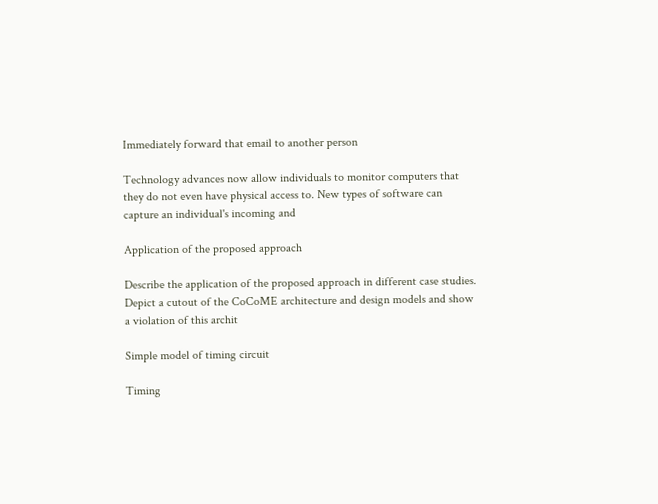Immediately forward that email to another person

Technology advances now allow individuals to monitor computers that they do not even have physical access to. New types of software can capture an individual's incoming and

Application of the proposed approach

Describe the application of the proposed approach in different case studies. Depict a cutout of the CoCoME architecture and design models and show a violation of this archit

Simple model of timing circuit

Timing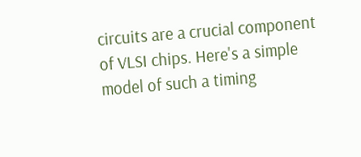circuits are a crucial component of VLSI chips. Here's a simple model of such a timing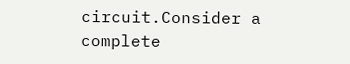circuit.Consider a complete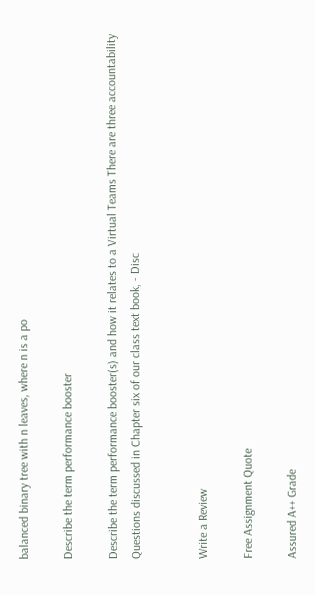balanced binary tree with n leaves, where n is a po

Describe the term performance booster

Describe the term performance booster(s) and how it relates to a Virtual Teams There are three accountability Questions discussed in Chapter six of our class text book, - Disc


Write a Review

Free Assignment Quote

Assured A++ Grade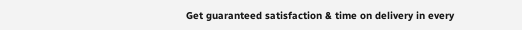Get guaranteed satisfaction & time on delivery in every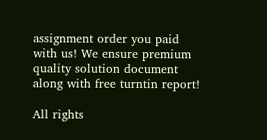assignment order you paid with us! We ensure premium quality solution document along with free turntin report!

All rights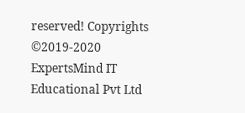reserved! Copyrights ©2019-2020 ExpertsMind IT Educational Pvt Ltd